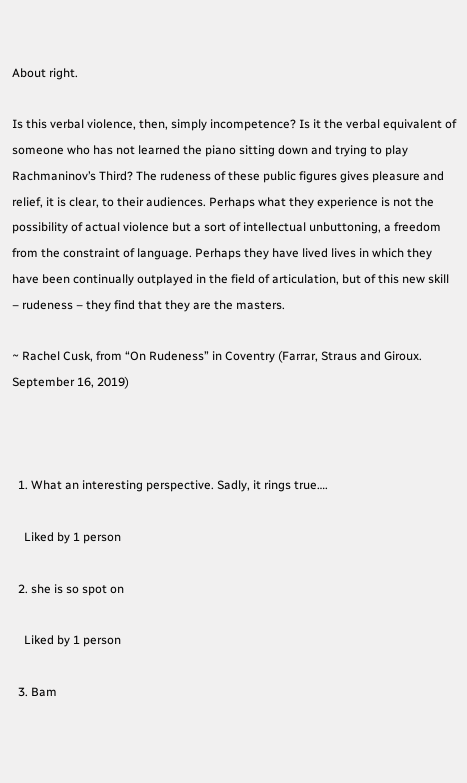About right.

Is this verbal violence, then, simply incompetence? Is it the verbal equivalent of someone who has not learned the piano sitting down and trying to play Rachmaninov’s Third? The rudeness of these public figures gives pleasure and relief, it is clear, to their audiences. Perhaps what they experience is not the possibility of actual violence but a sort of intellectual unbuttoning, a freedom from the constraint of language. Perhaps they have lived lives in which they have been continually outplayed in the field of articulation, but of this new skill – rudeness – they find that they are the masters.

~ Rachel Cusk, from “On Rudeness” in Coventry (Farrar, Straus and Giroux. September 16, 2019)



  1. What an interesting perspective. Sadly, it rings true….

    Liked by 1 person

  2. she is so spot on

    Liked by 1 person

  3. Bam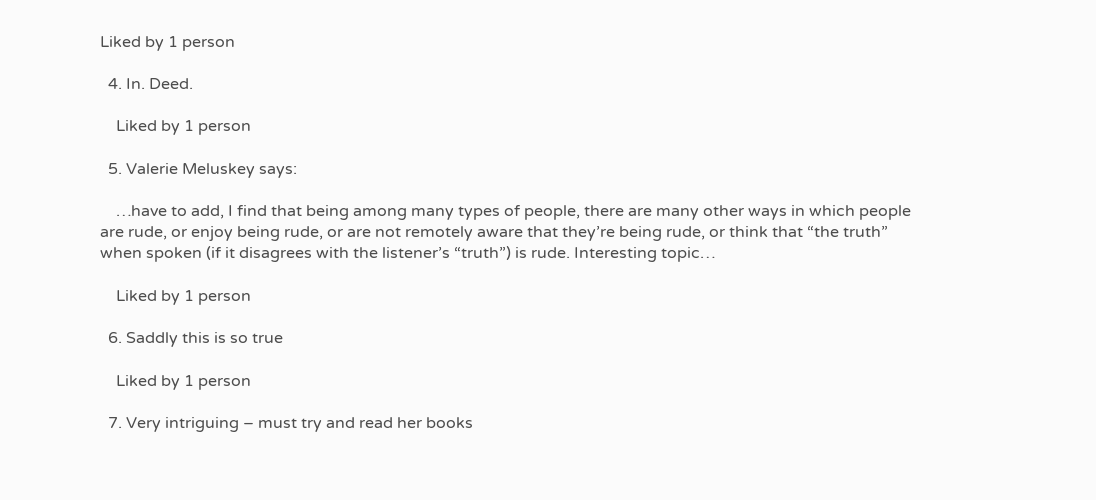Liked by 1 person

  4. In. Deed.

    Liked by 1 person

  5. Valerie Meluskey says:

    …have to add, I find that being among many types of people, there are many other ways in which people are rude, or enjoy being rude, or are not remotely aware that they’re being rude, or think that “the truth” when spoken (if it disagrees with the listener’s “truth”) is rude. Interesting topic…

    Liked by 1 person

  6. Saddly this is so true

    Liked by 1 person

  7. Very intriguing – must try and read her books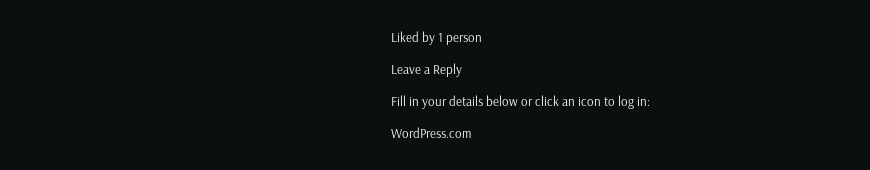Liked by 1 person

Leave a Reply

Fill in your details below or click an icon to log in:

WordPress.com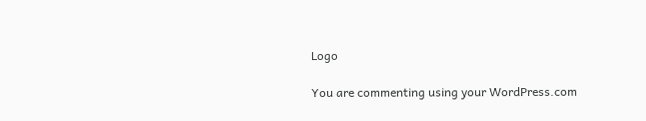Logo

You are commenting using your WordPress.com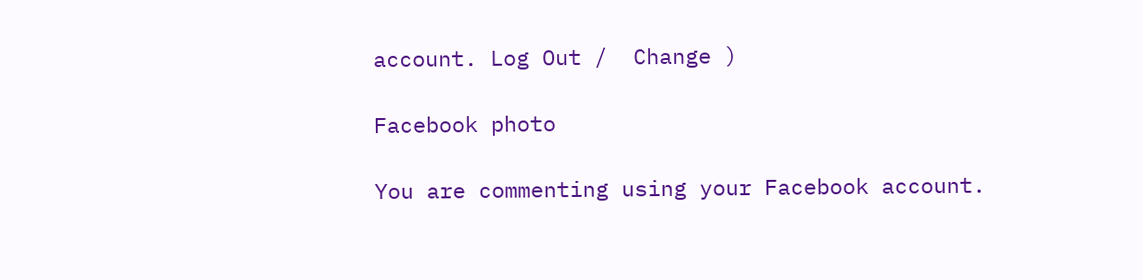account. Log Out /  Change )

Facebook photo

You are commenting using your Facebook account.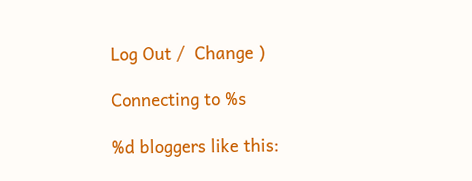Log Out /  Change )

Connecting to %s

%d bloggers like this: